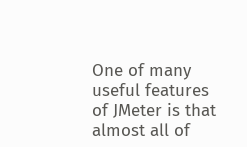One of many useful features of JMeter is that almost all of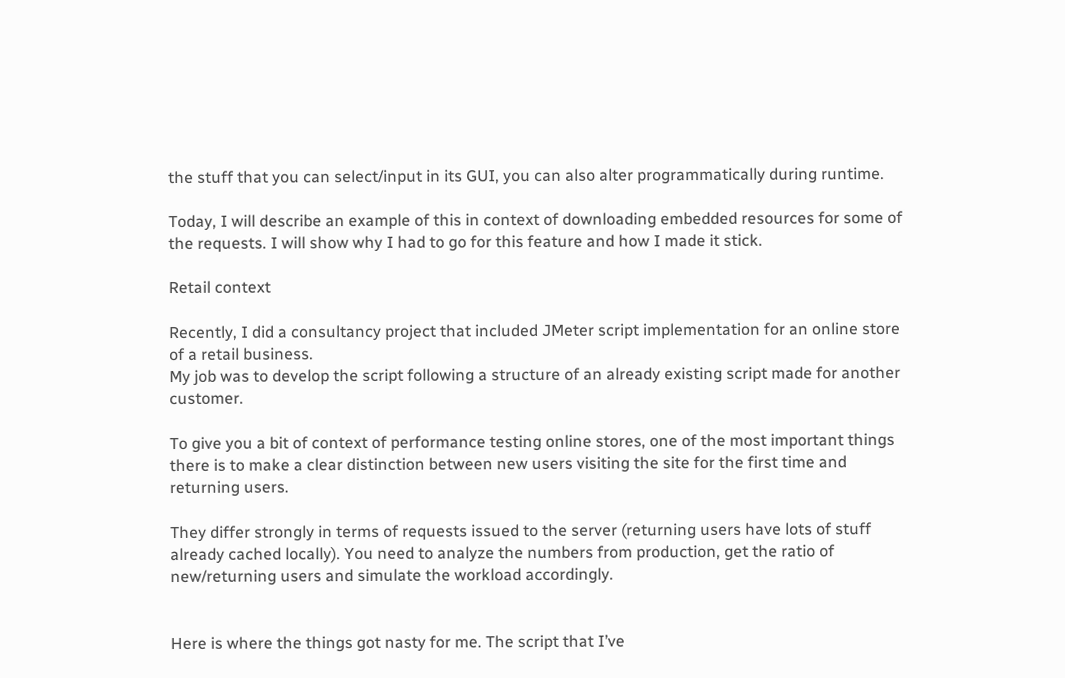the stuff that you can select/input in its GUI, you can also alter programmatically during runtime.

Today, I will describe an example of this in context of downloading embedded resources for some of the requests. I will show why I had to go for this feature and how I made it stick.

Retail context

Recently, I did a consultancy project that included JMeter script implementation for an online store of a retail business.
My job was to develop the script following a structure of an already existing script made for another customer.

To give you a bit of context of performance testing online stores, one of the most important things there is to make a clear distinction between new users visiting the site for the first time and returning users.

They differ strongly in terms of requests issued to the server (returning users have lots of stuff already cached locally). You need to analyze the numbers from production, get the ratio of new/returning users and simulate the workload accordingly.


Here is where the things got nasty for me. The script that I’ve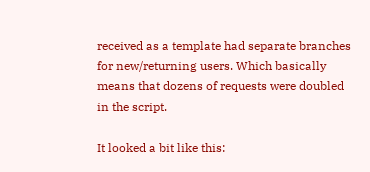received as a template had separate branches for new/returning users. Which basically means that dozens of requests were doubled in the script.

It looked a bit like this: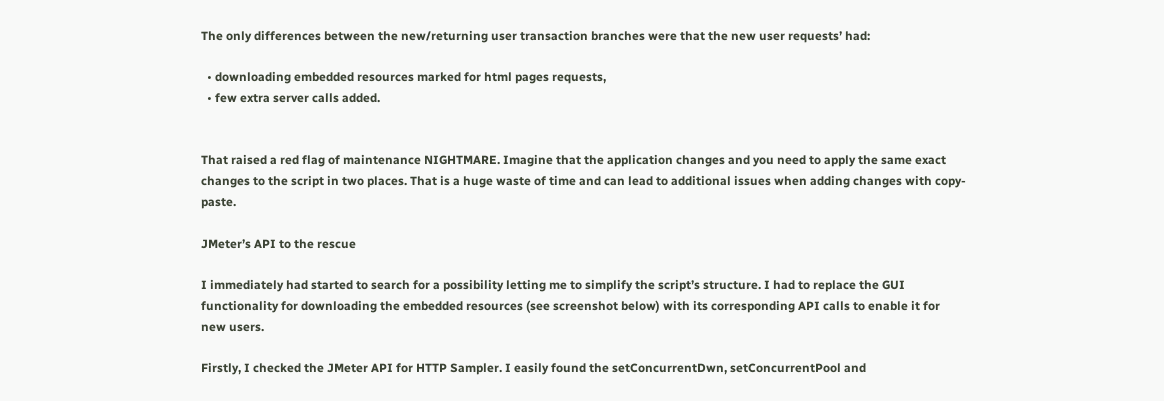The only differences between the new/returning user transaction branches were that the new user requests’ had:

  • downloading embedded resources marked for html pages requests,
  • few extra server calls added.


That raised a red flag of maintenance NIGHTMARE. Imagine that the application changes and you need to apply the same exact changes to the script in two places. That is a huge waste of time and can lead to additional issues when adding changes with copy-paste.

JMeter’s API to the rescue

I immediately had started to search for a possibility letting me to simplify the script’s structure. I had to replace the GUI functionality for downloading the embedded resources (see screenshot below) with its corresponding API calls to enable it for new users.

Firstly, I checked the JMeter API for HTTP Sampler. I easily found the setConcurrentDwn, setConcurrentPool and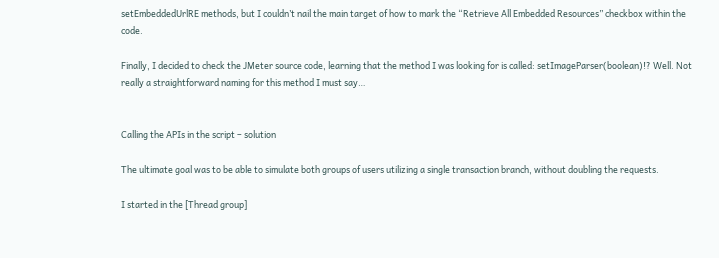setEmbeddedUrlRE methods, but I couldn’t nail the main target of how to mark the “Retrieve All Embedded Resources” checkbox within the code.

Finally, I decided to check the JMeter source code, learning that the method I was looking for is called: setImageParser(boolean)!? Well. Not really a straightforward naming for this method I must say…


Calling the APIs in the script – solution

The ultimate goal was to be able to simulate both groups of users utilizing a single transaction branch, without doubling the requests.

I started in the [Thread group]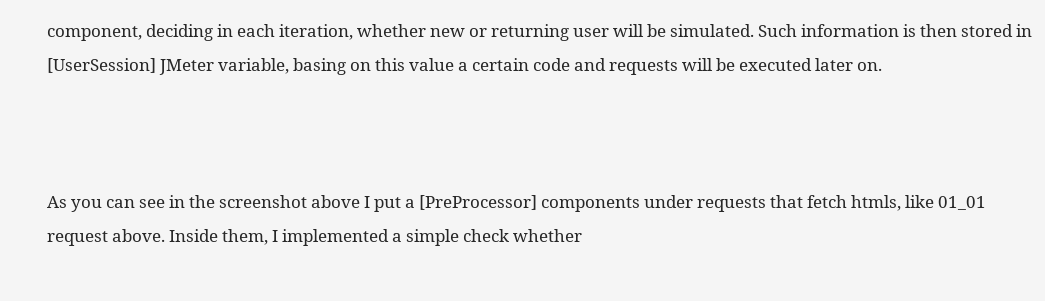component, deciding in each iteration, whether new or returning user will be simulated. Such information is then stored in [UserSession] JMeter variable, basing on this value a certain code and requests will be executed later on.



As you can see in the screenshot above I put a [PreProcessor] components under requests that fetch htmls, like 01_01 request above. Inside them, I implemented a simple check whether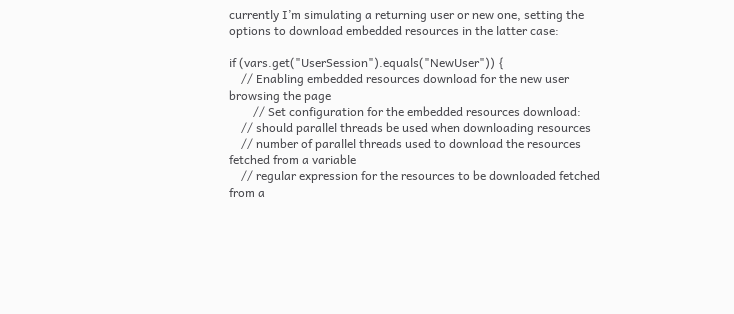currently I’m simulating a returning user or new one, setting the options to download embedded resources in the latter case:

if (vars.get("UserSession").equals("NewUser")) {
    // Enabling embedded resources download for the new user browsing the page
        // Set configuration for the embedded resources download:
    // should parallel threads be used when downloading resources
    // number of parallel threads used to download the resources fetched from a variable
    // regular expression for the resources to be downloaded fetched from a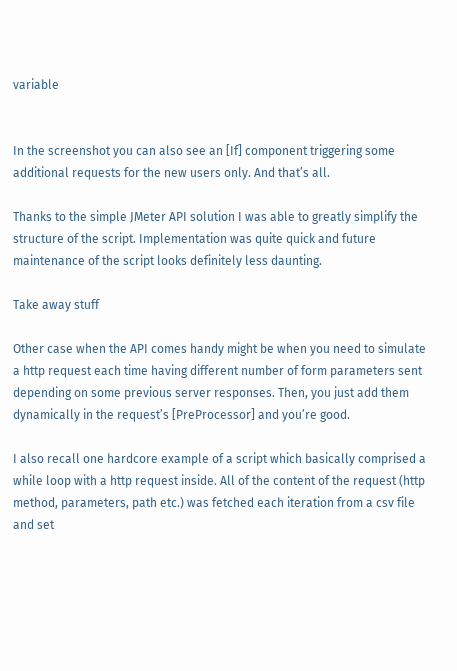variable


In the screenshot you can also see an [If] component triggering some additional requests for the new users only. And that’s all.

Thanks to the simple JMeter API solution I was able to greatly simplify the structure of the script. Implementation was quite quick and future maintenance of the script looks definitely less daunting.

Take away stuff

Other case when the API comes handy might be when you need to simulate a http request each time having different number of form parameters sent depending on some previous server responses. Then, you just add them dynamically in the request’s [PreProcessor] and you’re good.

I also recall one hardcore example of a script which basically comprised a while loop with a http request inside. All of the content of the request (http method, parameters, path etc.) was fetched each iteration from a csv file and set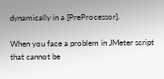dynamically in a [PreProcessor].

When you face a problem in JMeter script that cannot be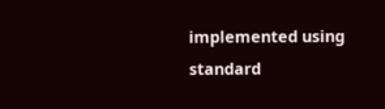implemented using standard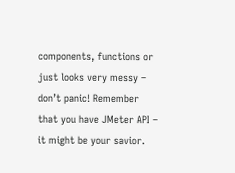components, functions or just looks very messy – don’t panic! Remember that you have JMeter API – it might be your savior.